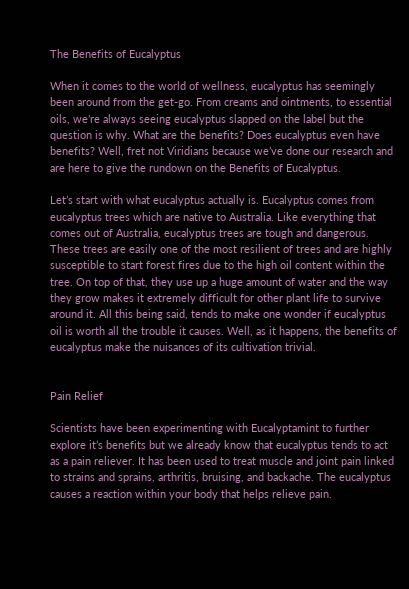The Benefits of Eucalyptus

When it comes to the world of wellness, eucalyptus has seemingly been around from the get-go. From creams and ointments, to essential oils, we’re always seeing eucalyptus slapped on the label but the question is why. What are the benefits? Does eucalyptus even have benefits? Well, fret not Viridians because we’ve done our research and are here to give the rundown on the Benefits of Eucalyptus.

Let’s start with what eucalyptus actually is. Eucalyptus comes from eucalyptus trees which are native to Australia. Like everything that comes out of Australia, eucalyptus trees are tough and dangerous.  These trees are easily one of the most resilient of trees and are highly susceptible to start forest fires due to the high oil content within the tree. On top of that, they use up a huge amount of water and the way they grow makes it extremely difficult for other plant life to survive around it. All this being said, tends to make one wonder if eucalyptus oil is worth all the trouble it causes. Well, as it happens, the benefits of eucalyptus make the nuisances of its cultivation trivial.


Pain Relief

Scientists have been experimenting with Eucalyptamint to further explore it’s benefits but we already know that eucalyptus tends to act as a pain reliever. It has been used to treat muscle and joint pain linked to strains and sprains, arthritis, bruising, and backache. The eucalyptus causes a reaction within your body that helps relieve pain.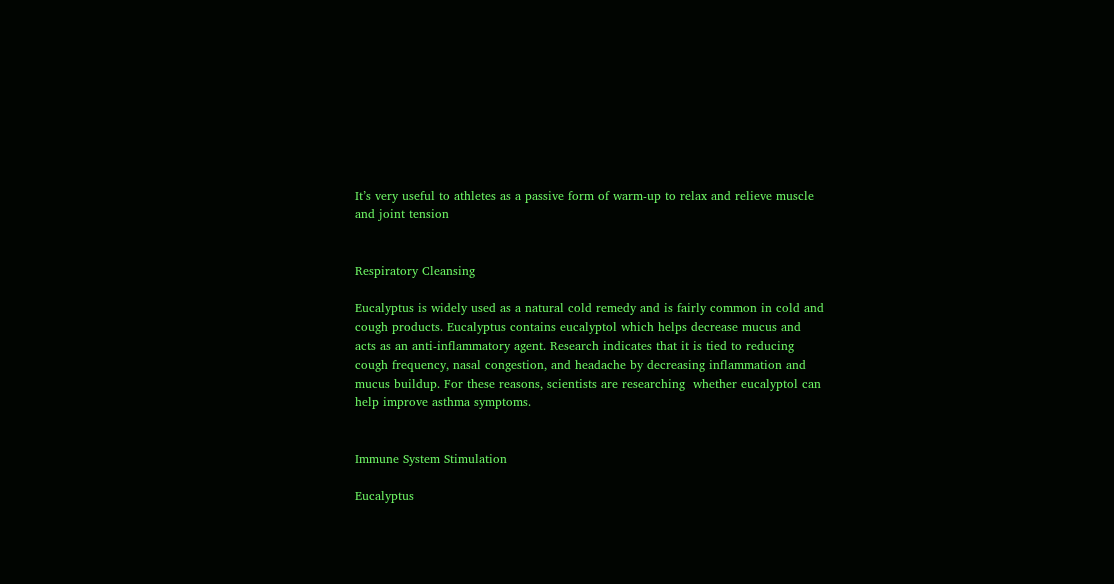It’s very useful to athletes as a passive form of warm-up to relax and relieve muscle and joint tension


Respiratory Cleansing

Eucalyptus is widely used as a natural cold remedy and is fairly common in cold and cough products. Eucalyptus contains eucalyptol which helps decrease mucus and acts as an anti-inflammatory agent. Research indicates that it is tied to reducing cough frequency, nasal congestion, and headache by decreasing inflammation and mucus buildup. For these reasons, scientists are researching  whether eucalyptol can help improve asthma symptoms.


Immune System Stimulation

Eucalyptus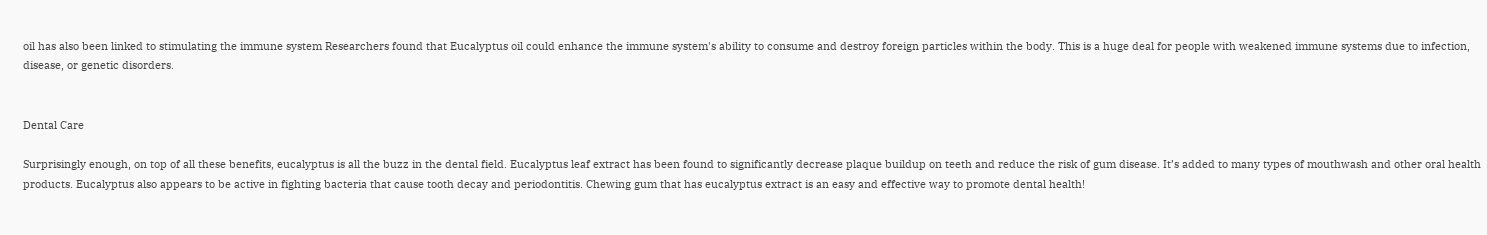oil has also been linked to stimulating the immune system Researchers found that Eucalyptus oil could enhance the immune system's ability to consume and destroy foreign particles within the body. This is a huge deal for people with weakened immune systems due to infection, disease, or genetic disorders.


Dental Care

Surprisingly enough, on top of all these benefits, eucalyptus is all the buzz in the dental field. Eucalyptus leaf extract has been found to significantly decrease plaque buildup on teeth and reduce the risk of gum disease. It’s added to many types of mouthwash and other oral health products. Eucalyptus also appears to be active in fighting bacteria that cause tooth decay and periodontitis. Chewing gum that has eucalyptus extract is an easy and effective way to promote dental health!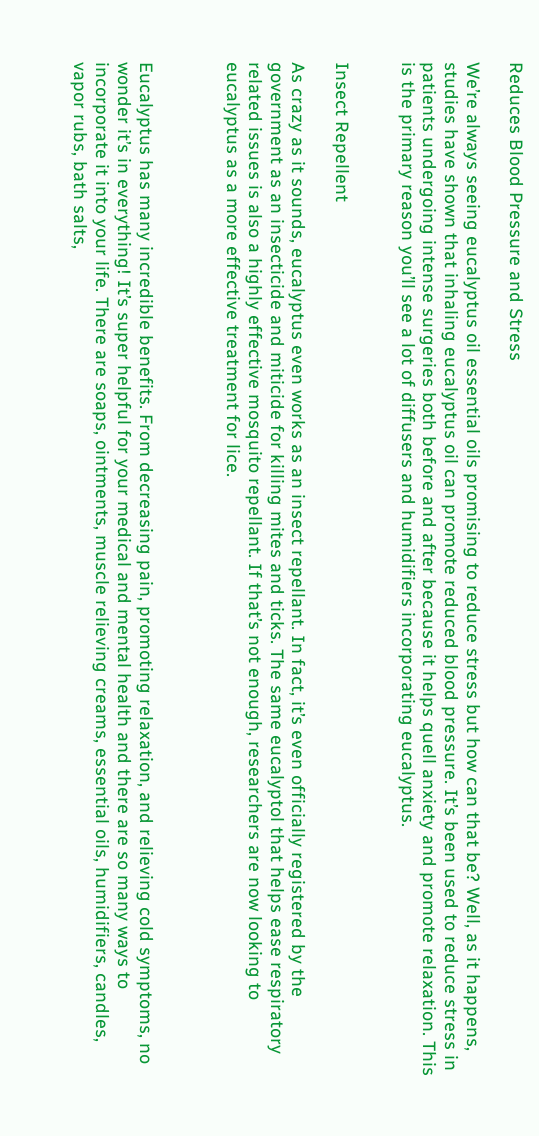Reduces Blood Pressure and Stress

We’re always seeing eucalyptus oil essential oils promising to reduce stress but how can that be? Well, as it happens, studies have shown that inhaling eucalyptus oil can promote reduced blood pressure. It’s been used to reduce stress in patients undergoing intense surgeries both before and after because it helps quell anxiety and promote relaxation. This is the primary reason you’ll see a lot of diffusers and humidifiers incorporating eucalyptus.


Insect Repellent

As crazy as it sounds, eucalyptus even works as an insect repellant. In fact, it’s even officially registered by the government as an insecticide and miticide for killing mites and ticks. The same eucalyptol that helps ease respiratory related issues is also a highly effective mosquito repellant. If that’s not enough, researchers are now looking to eucalyptus as a more effective treatment for lice.



Eucalyptus has many incredible benefits. From decreasing pain, promoting relaxation, and relieving cold symptoms, no wonder it’s in everything! It’s super helpful for your medical and mental health and there are so many ways to incorporate it into your life. There are soaps, ointments, muscle relieving creams, essential oils, humidifiers, candles, vapor rubs, bath salts,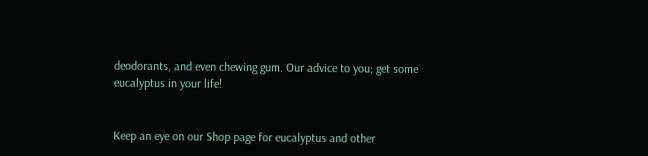deodorants, and even chewing gum. Our advice to you; get some eucalyptus in your life!


Keep an eye on our Shop page for eucalyptus and other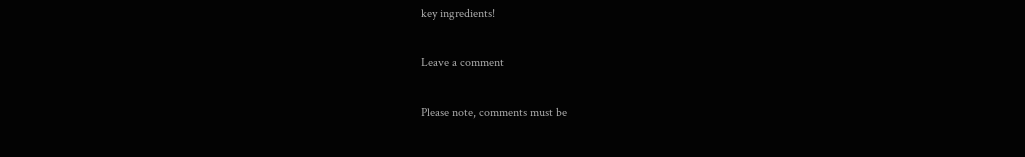key ingredients!

Leave a comment

Please note, comments must be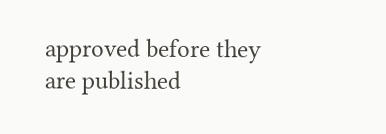approved before they are published